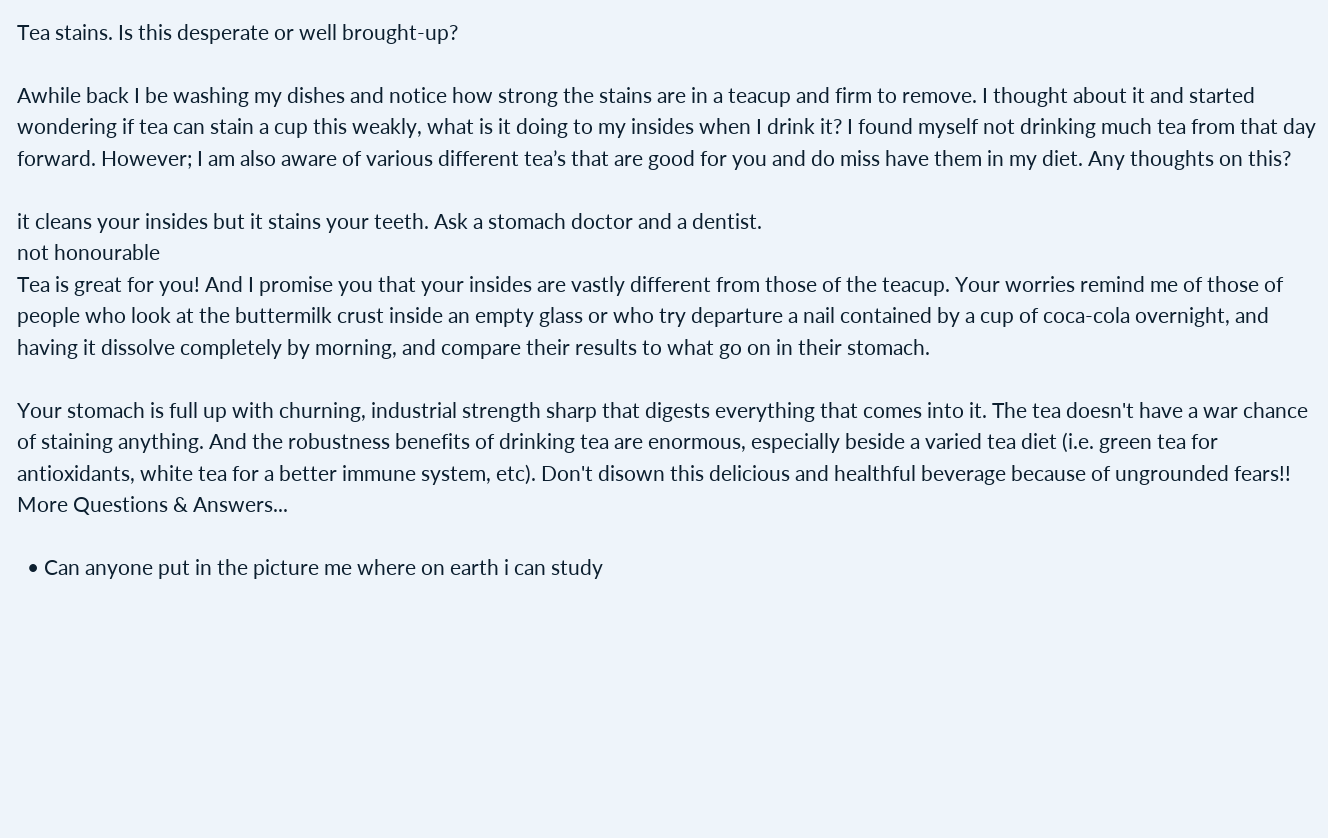Tea stains. Is this desperate or well brought-up?

Awhile back I be washing my dishes and notice how strong the stains are in a teacup and firm to remove. I thought about it and started wondering if tea can stain a cup this weakly, what is it doing to my insides when I drink it? I found myself not drinking much tea from that day forward. However; I am also aware of various different tea’s that are good for you and do miss have them in my diet. Any thoughts on this?

it cleans your insides but it stains your teeth. Ask a stomach doctor and a dentist.
not honourable
Tea is great for you! And I promise you that your insides are vastly different from those of the teacup. Your worries remind me of those of people who look at the buttermilk crust inside an empty glass or who try departure a nail contained by a cup of coca-cola overnight, and having it dissolve completely by morning, and compare their results to what go on in their stomach.

Your stomach is full up with churning, industrial strength sharp that digests everything that comes into it. The tea doesn't have a war chance of staining anything. And the robustness benefits of drinking tea are enormous, especially beside a varied tea diet (i.e. green tea for antioxidants, white tea for a better immune system, etc). Don't disown this delicious and healthful beverage because of ungrounded fears!!
More Questions & Answers...

  • Can anyone put in the picture me where on earth i can study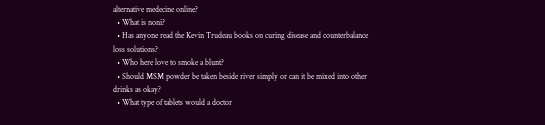alternative medecine online?
  • What is noni?
  • Has anyone read the Kevin Trudeau books on curing disease and counterbalance loss solutions?
  • Who here love to smoke a blunt?
  • Should MSM powder be taken beside river simply or can it be mixed into other drinks as okay?
  • What type of tablets would a doctor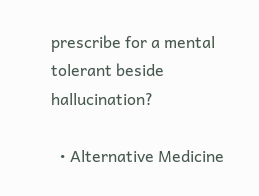prescribe for a mental tolerant beside hallucination?

  • Alternative Medicine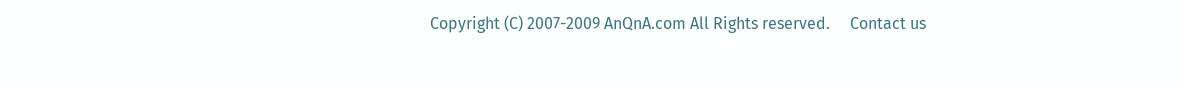Copyright (C) 2007-2009 AnQnA.com All Rights reserved.     Contact us